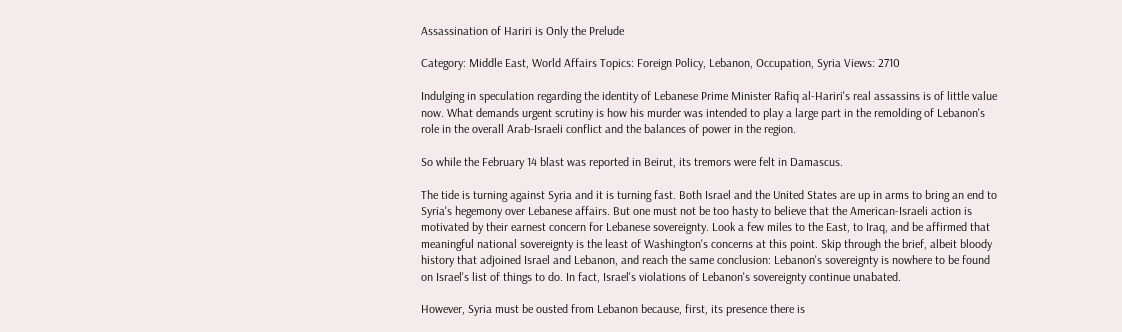Assassination of Hariri is Only the Prelude

Category: Middle East, World Affairs Topics: Foreign Policy, Lebanon, Occupation, Syria Views: 2710

Indulging in speculation regarding the identity of Lebanese Prime Minister Rafiq al-Hariri's real assassins is of little value now. What demands urgent scrutiny is how his murder was intended to play a large part in the remolding of Lebanon's role in the overall Arab-Israeli conflict and the balances of power in the region.

So while the February 14 blast was reported in Beirut, its tremors were felt in Damascus.

The tide is turning against Syria and it is turning fast. Both Israel and the United States are up in arms to bring an end to Syria's hegemony over Lebanese affairs. But one must not be too hasty to believe that the American-Israeli action is motivated by their earnest concern for Lebanese sovereignty. Look a few miles to the East, to Iraq, and be affirmed that meaningful national sovereignty is the least of Washington's concerns at this point. Skip through the brief, albeit bloody history that adjoined Israel and Lebanon, and reach the same conclusion: Lebanon's sovereignty is nowhere to be found on Israel's list of things to do. In fact, Israel's violations of Lebanon's sovereignty continue unabated.

However, Syria must be ousted from Lebanon because, first, its presence there is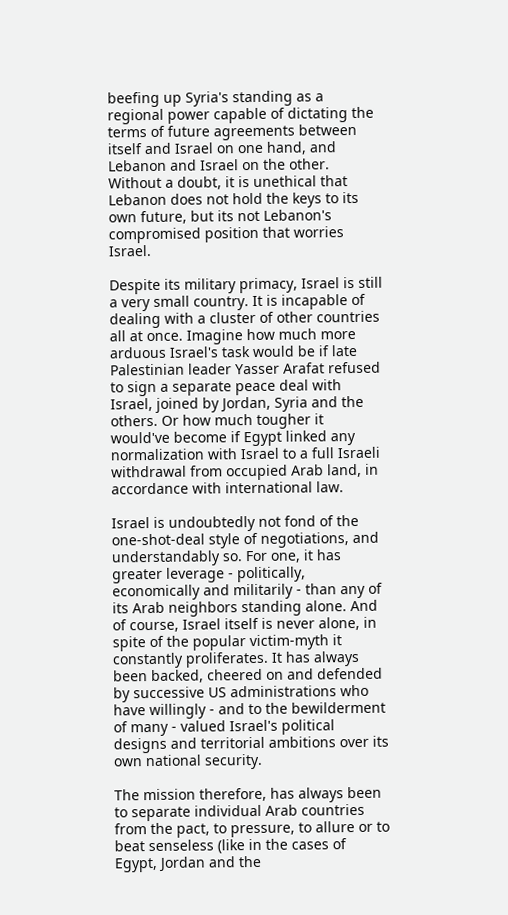beefing up Syria's standing as a regional power capable of dictating the terms of future agreements between itself and Israel on one hand, and Lebanon and Israel on the other. Without a doubt, it is unethical that Lebanon does not hold the keys to its own future, but its not Lebanon's compromised position that worries Israel.

Despite its military primacy, Israel is still a very small country. It is incapable of dealing with a cluster of other countries all at once. Imagine how much more arduous Israel's task would be if late Palestinian leader Yasser Arafat refused to sign a separate peace deal with Israel, joined by Jordan, Syria and the others. Or how much tougher it would've become if Egypt linked any normalization with Israel to a full Israeli withdrawal from occupied Arab land, in accordance with international law.

Israel is undoubtedly not fond of the one-shot-deal style of negotiations, and understandably so. For one, it has greater leverage - politically, economically and militarily - than any of its Arab neighbors standing alone. And of course, Israel itself is never alone, in spite of the popular victim-myth it constantly proliferates. It has always been backed, cheered on and defended by successive US administrations who have willingly - and to the bewilderment of many - valued Israel's political designs and territorial ambitions over its own national security.

The mission therefore, has always been to separate individual Arab countries from the pact, to pressure, to allure or to beat senseless (like in the cases of Egypt, Jordan and the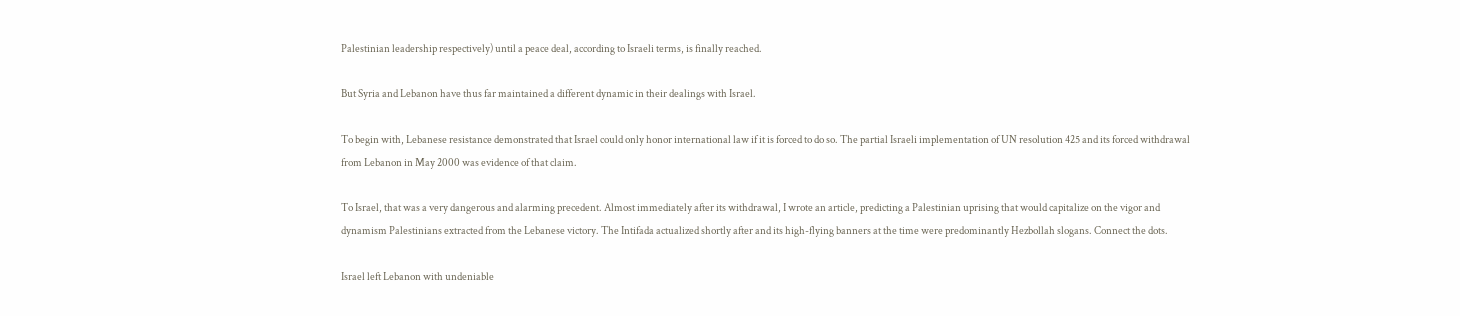Palestinian leadership respectively) until a peace deal, according to Israeli terms, is finally reached.

But Syria and Lebanon have thus far maintained a different dynamic in their dealings with Israel.

To begin with, Lebanese resistance demonstrated that Israel could only honor international law if it is forced to do so. The partial Israeli implementation of UN resolution 425 and its forced withdrawal from Lebanon in May 2000 was evidence of that claim.

To Israel, that was a very dangerous and alarming precedent. Almost immediately after its withdrawal, I wrote an article, predicting a Palestinian uprising that would capitalize on the vigor and dynamism Palestinians extracted from the Lebanese victory. The Intifada actualized shortly after and its high-flying banners at the time were predominantly Hezbollah slogans. Connect the dots.

Israel left Lebanon with undeniable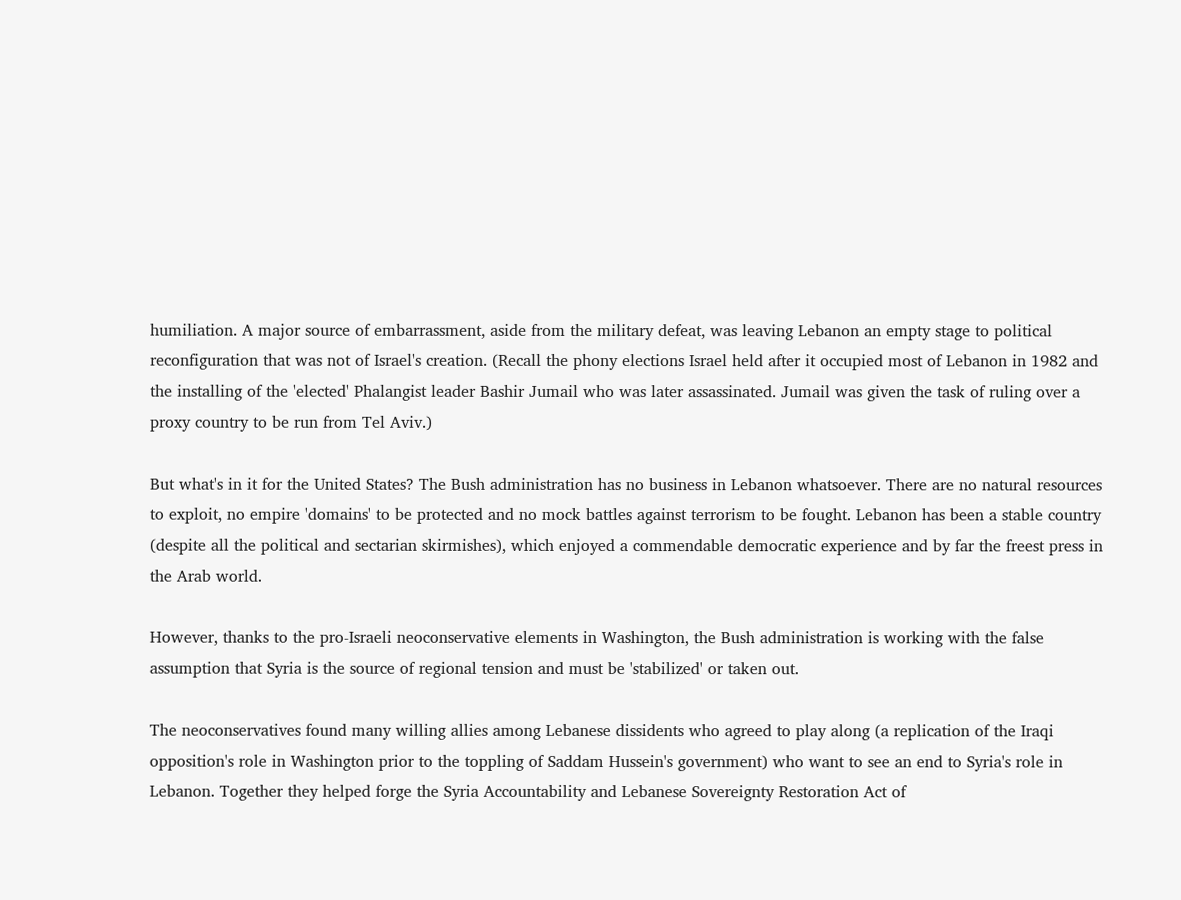humiliation. A major source of embarrassment, aside from the military defeat, was leaving Lebanon an empty stage to political reconfiguration that was not of Israel's creation. (Recall the phony elections Israel held after it occupied most of Lebanon in 1982 and the installing of the 'elected' Phalangist leader Bashir Jumail who was later assassinated. Jumail was given the task of ruling over a proxy country to be run from Tel Aviv.)

But what's in it for the United States? The Bush administration has no business in Lebanon whatsoever. There are no natural resources to exploit, no empire 'domains' to be protected and no mock battles against terrorism to be fought. Lebanon has been a stable country (despite all the political and sectarian skirmishes), which enjoyed a commendable democratic experience and by far the freest press in the Arab world.

However, thanks to the pro-Israeli neoconservative elements in Washington, the Bush administration is working with the false assumption that Syria is the source of regional tension and must be 'stabilized' or taken out.

The neoconservatives found many willing allies among Lebanese dissidents who agreed to play along (a replication of the Iraqi opposition's role in Washington prior to the toppling of Saddam Hussein's government) who want to see an end to Syria's role in Lebanon. Together they helped forge the Syria Accountability and Lebanese Sovereignty Restoration Act of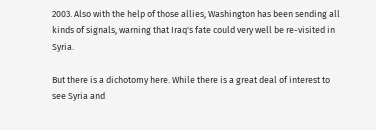2003. Also with the help of those allies, Washington has been sending all kinds of signals, warning that Iraq's fate could very well be re-visited in Syria.

But there is a dichotomy here. While there is a great deal of interest to see Syria and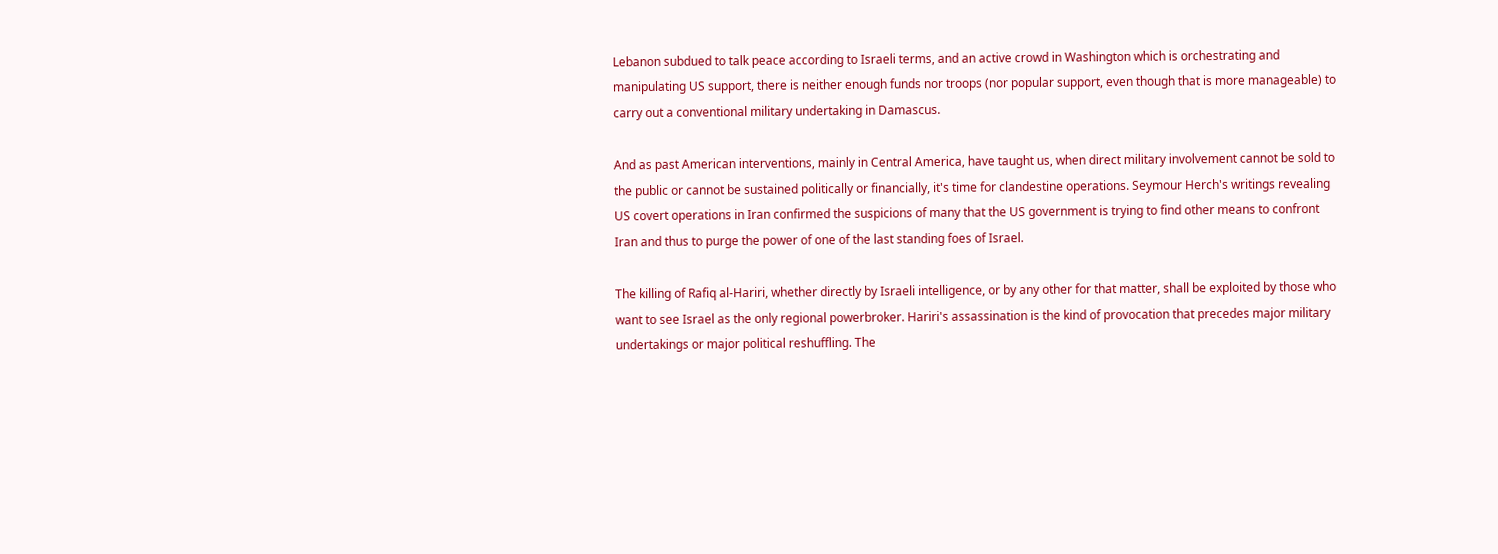Lebanon subdued to talk peace according to Israeli terms, and an active crowd in Washington which is orchestrating and manipulating US support, there is neither enough funds nor troops (nor popular support, even though that is more manageable) to carry out a conventional military undertaking in Damascus.

And as past American interventions, mainly in Central America, have taught us, when direct military involvement cannot be sold to the public or cannot be sustained politically or financially, it's time for clandestine operations. Seymour Herch's writings revealing US covert operations in Iran confirmed the suspicions of many that the US government is trying to find other means to confront Iran and thus to purge the power of one of the last standing foes of Israel.

The killing of Rafiq al-Hariri, whether directly by Israeli intelligence, or by any other for that matter, shall be exploited by those who want to see Israel as the only regional powerbroker. Hariri's assassination is the kind of provocation that precedes major military undertakings or major political reshuffling. The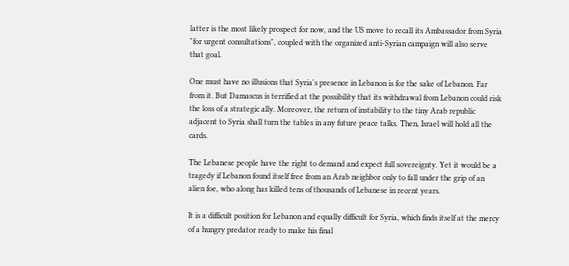latter is the most likely prospect for now, and the US move to recall its Ambassador from Syria "for urgent consultations", coupled with the organized anti-Syrian campaign will also serve that goal.

One must have no illusions that Syria's presence in Lebanon is for the sake of Lebanon. Far from it. But Damascus is terrified at the possibility that its withdrawal from Lebanon could risk the loss of a strategic ally. Moreover, the return of instability to the tiny Arab republic adjacent to Syria shall turn the tables in any future peace talks. Then, Israel will hold all the cards.

The Lebanese people have the right to demand and expect full sovereignty. Yet it would be a tragedy if Lebanon found itself free from an Arab neighbor only to fall under the grip of an alien foe, who along has killed tens of thousands of Lebanese in recent years.

It is a difficult position for Lebanon and equally difficult for Syria, which finds itself at the mercy of a hungry predator ready to make his final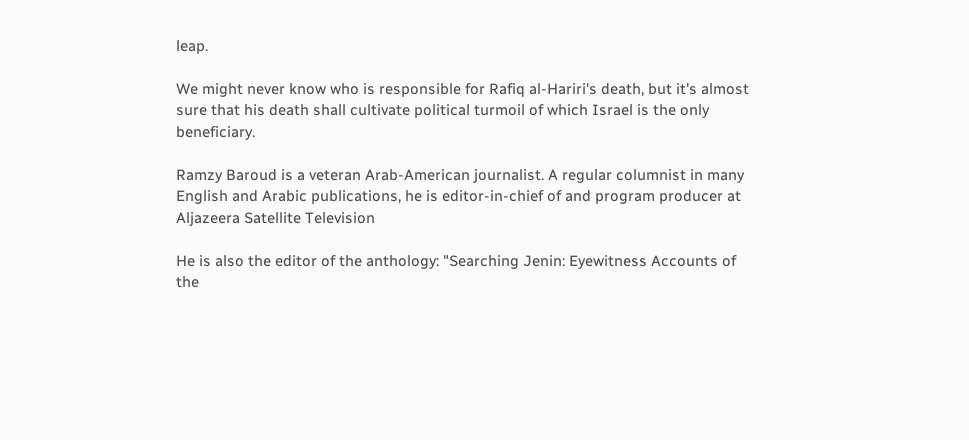leap.

We might never know who is responsible for Rafiq al-Hariri's death, but it's almost sure that his death shall cultivate political turmoil of which Israel is the only beneficiary.

Ramzy Baroud is a veteran Arab-American journalist. A regular columnist in many English and Arabic publications, he is editor-in-chief of and program producer at Aljazeera Satellite Television

He is also the editor of the anthology: "Searching Jenin: Eyewitness Accounts of the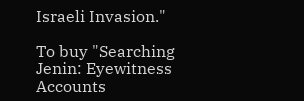Israeli Invasion."

To buy "Searching Jenin: Eyewitness Accounts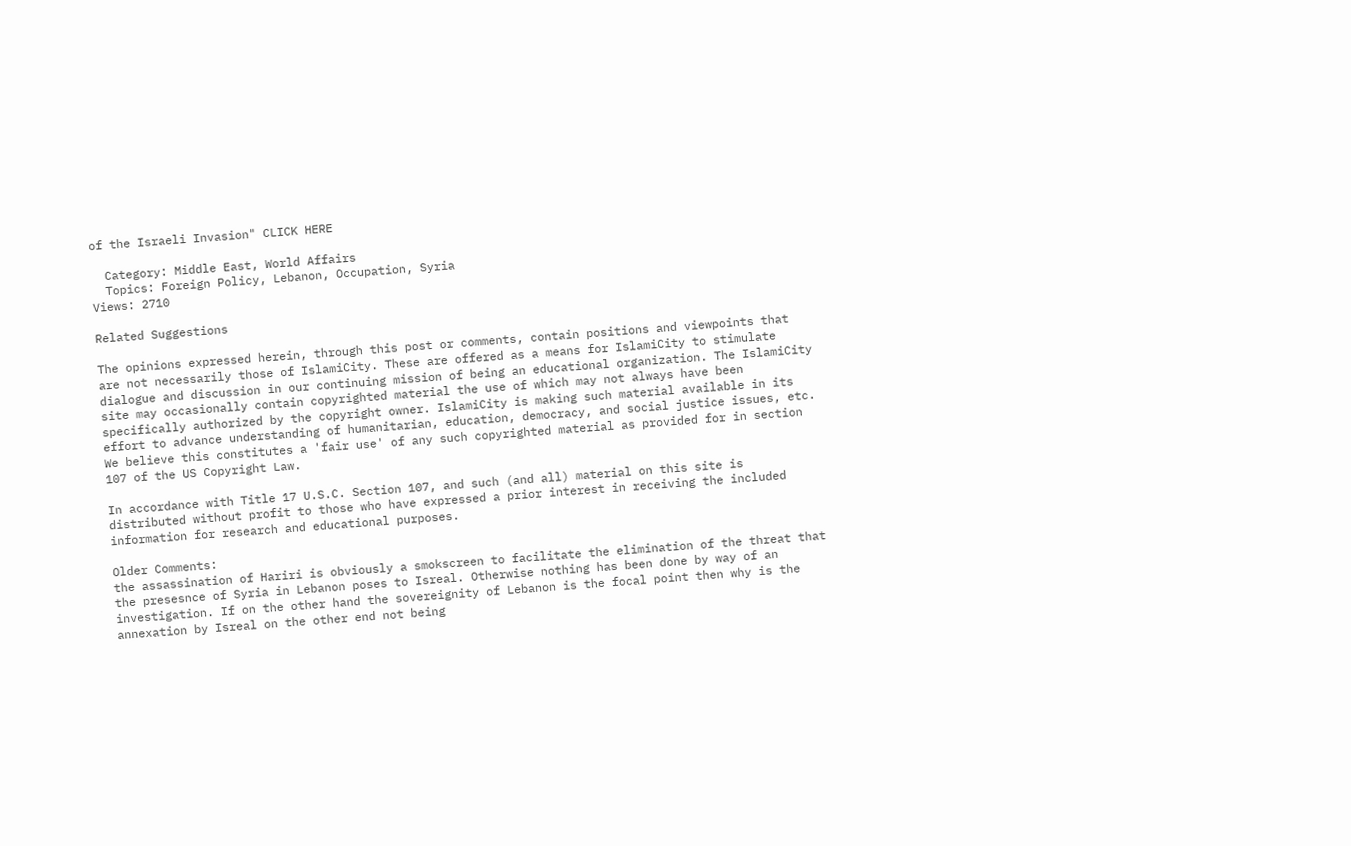of the Israeli Invasion" CLICK HERE

  Category: Middle East, World Affairs
  Topics: Foreign Policy, Lebanon, Occupation, Syria
Views: 2710

Related Suggestions

The opinions expressed herein, through this post or comments, contain positions and viewpoints that are not necessarily those of IslamiCity. These are offered as a means for IslamiCity to stimulate dialogue and discussion in our continuing mission of being an educational organization. The IslamiCity site may occasionally contain copyrighted material the use of which may not always have been specifically authorized by the copyright owner. IslamiCity is making such material available in its effort to advance understanding of humanitarian, education, democracy, and social justice issues, etc. We believe this constitutes a 'fair use' of any such copyrighted material as provided for in section 107 of the US Copyright Law.

In accordance with Title 17 U.S.C. Section 107, and such (and all) material on this site is distributed without profit to those who have expressed a prior interest in receiving the included information for research and educational purposes.

Older Comments:
the assassination of Hariri is obviously a smokscreen to facilitate the elimination of the threat that the presesnce of Syria in Lebanon poses to Isreal. Otherwise nothing has been done by way of an investigation. If on the other hand the sovereignity of Lebanon is the focal point then why is the annexation by Isreal on the other end not being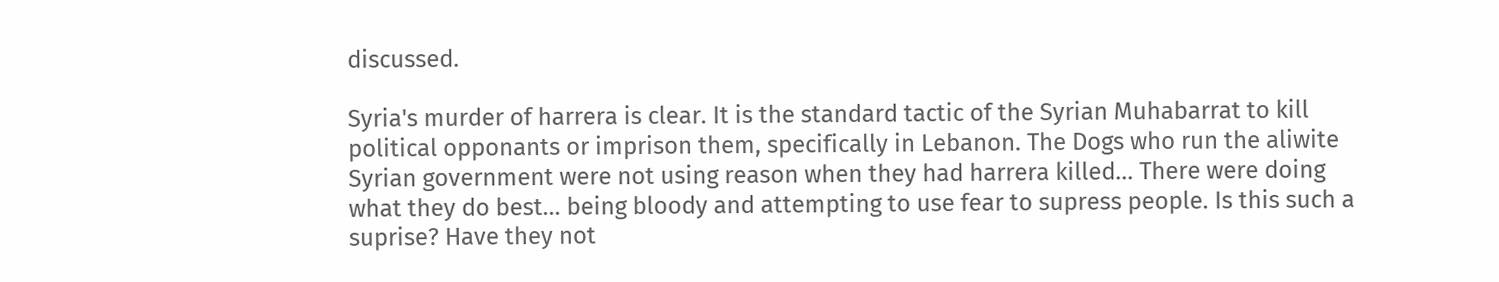discussed.

Syria's murder of harrera is clear. It is the standard tactic of the Syrian Muhabarrat to kill political opponants or imprison them, specifically in Lebanon. The Dogs who run the aliwite Syrian government were not using reason when they had harrera killed... There were doing what they do best... being bloody and attempting to use fear to supress people. Is this such a suprise? Have they not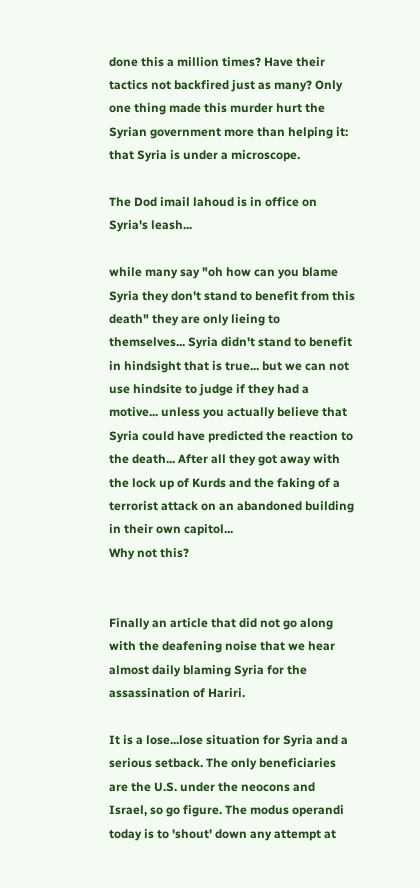done this a million times? Have their tactics not backfired just as many? Only one thing made this murder hurt the Syrian government more than helping it: that Syria is under a microscope.

The Dod imail lahoud is in office on Syria's leash...

while many say "oh how can you blame Syria they don't stand to benefit from this death" they are only lieing to themselves... Syria didn't stand to benefit in hindsight that is true... but we can not use hindsite to judge if they had a motive... unless you actually believe that Syria could have predicted the reaction to the death... After all they got away with the lock up of Kurds and the faking of a terrorist attack on an abandoned building in their own capitol...
Why not this?


Finally an article that did not go along with the deafening noise that we hear almost daily blaming Syria for the assassination of Hariri.

It is a lose...lose situation for Syria and a serious setback. The only beneficiaries are the U.S. under the neocons and Israel, so go figure. The modus operandi today is to 'shout' down any attempt at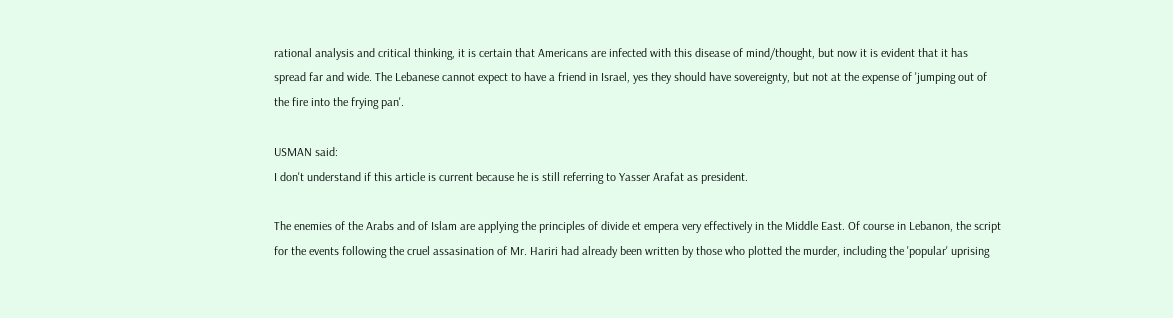rational analysis and critical thinking, it is certain that Americans are infected with this disease of mind/thought, but now it is evident that it has spread far and wide. The Lebanese cannot expect to have a friend in Israel, yes they should have sovereignty, but not at the expense of 'jumping out of the fire into the frying pan'.

USMAN said:
I don't understand if this article is current because he is still referring to Yasser Arafat as president.

The enemies of the Arabs and of Islam are applying the principles of divide et empera very effectively in the Middle East. Of course in Lebanon, the script for the events following the cruel assasination of Mr. Hariri had already been written by those who plotted the murder, including the 'popular' uprising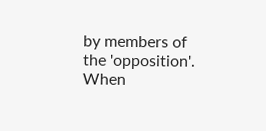by members of the 'opposition'. When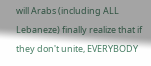will Arabs (including ALL Lebaneze) finally realize that if they don't unite, EVERYBODY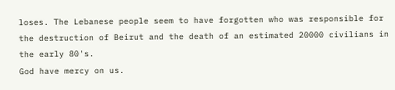loses. The Lebanese people seem to have forgotten who was responsible for the destruction of Beirut and the death of an estimated 20000 civilians in the early 80's.
God have mercy on us.